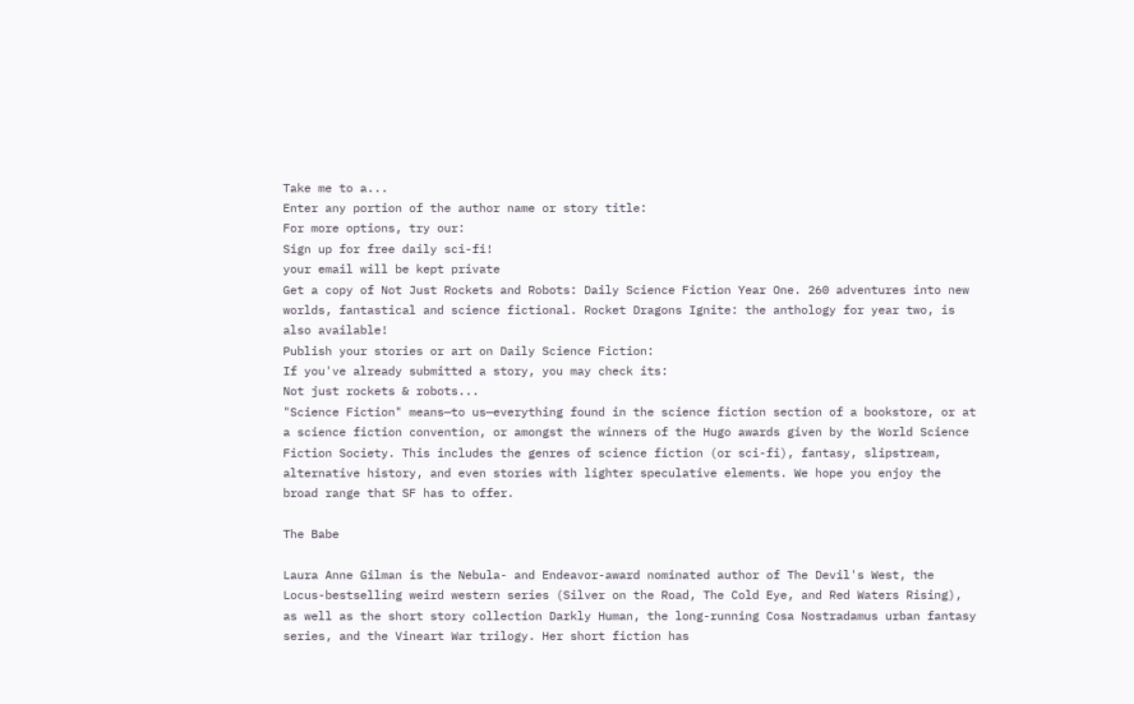Take me to a...
Enter any portion of the author name or story title:
For more options, try our:
Sign up for free daily sci-fi!
your email will be kept private
Get a copy of Not Just Rockets and Robots: Daily Science Fiction Year One. 260 adventures into new worlds, fantastical and science fictional. Rocket Dragons Ignite: the anthology for year two, is also available!
Publish your stories or art on Daily Science Fiction:
If you've already submitted a story, you may check its:
Not just rockets & robots...
"Science Fiction" means—to us—everything found in the science fiction section of a bookstore, or at a science fiction convention, or amongst the winners of the Hugo awards given by the World Science Fiction Society. This includes the genres of science fiction (or sci-fi), fantasy, slipstream, alternative history, and even stories with lighter speculative elements. We hope you enjoy the broad range that SF has to offer.

The Babe

Laura Anne Gilman is the Nebula- and Endeavor-award nominated author of The Devil's West, the Locus-bestselling weird western series (Silver on the Road, The Cold Eye, and Red Waters Rising), as well as the short story collection Darkly Human, the long-running Cosa Nostradamus urban fantasy series, and the Vineart War trilogy. Her short fiction has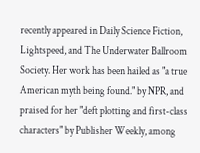recently appeared in Daily Science Fiction, Lightspeed, and The Underwater Ballroom Society. Her work has been hailed as "a true American myth being found." by NPR, and praised for her "deft plotting and first-class characters" by Publisher Weekly, among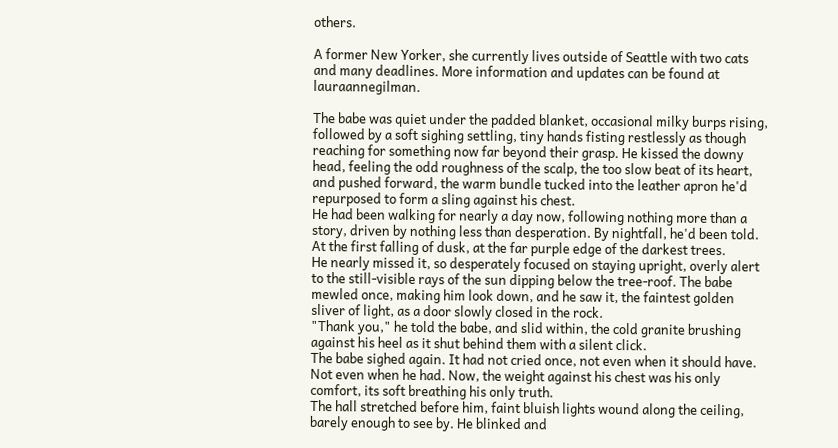others.

A former New Yorker, she currently lives outside of Seattle with two cats and many deadlines. More information and updates can be found at lauraannegilman.

The babe was quiet under the padded blanket, occasional milky burps rising, followed by a soft sighing settling, tiny hands fisting restlessly as though reaching for something now far beyond their grasp. He kissed the downy head, feeling the odd roughness of the scalp, the too slow beat of its heart, and pushed forward, the warm bundle tucked into the leather apron he'd repurposed to form a sling against his chest.
He had been walking for nearly a day now, following nothing more than a story, driven by nothing less than desperation. By nightfall, he'd been told. At the first falling of dusk, at the far purple edge of the darkest trees.
He nearly missed it, so desperately focused on staying upright, overly alert to the still-visible rays of the sun dipping below the tree-roof. The babe mewled once, making him look down, and he saw it, the faintest golden sliver of light, as a door slowly closed in the rock.
"Thank you," he told the babe, and slid within, the cold granite brushing against his heel as it shut behind them with a silent click.
The babe sighed again. It had not cried once, not even when it should have. Not even when he had. Now, the weight against his chest was his only comfort, its soft breathing his only truth.
The hall stretched before him, faint bluish lights wound along the ceiling, barely enough to see by. He blinked and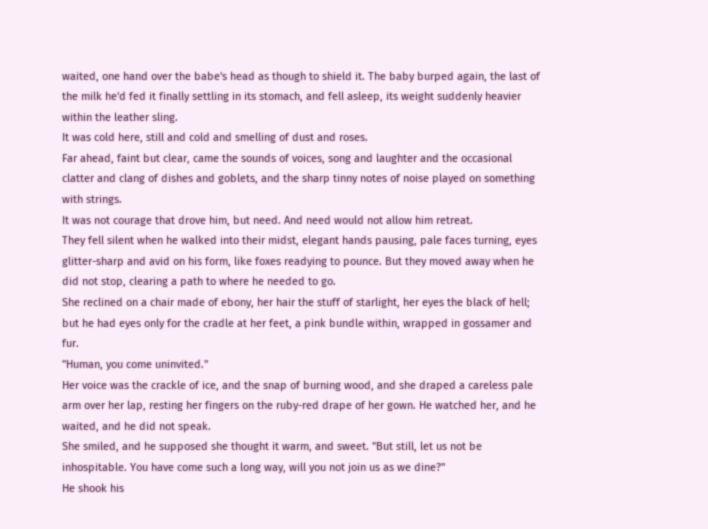waited, one hand over the babe's head as though to shield it. The baby burped again, the last of the milk he'd fed it finally settling in its stomach, and fell asleep, its weight suddenly heavier within the leather sling.
It was cold here, still and cold and smelling of dust and roses.
Far ahead, faint but clear, came the sounds of voices, song and laughter and the occasional clatter and clang of dishes and goblets, and the sharp tinny notes of noise played on something with strings.
It was not courage that drove him, but need. And need would not allow him retreat.
They fell silent when he walked into their midst, elegant hands pausing, pale faces turning, eyes glitter-sharp and avid on his form, like foxes readying to pounce. But they moved away when he did not stop, clearing a path to where he needed to go.
She reclined on a chair made of ebony, her hair the stuff of starlight, her eyes the black of hell; but he had eyes only for the cradle at her feet, a pink bundle within, wrapped in gossamer and fur.
"Human, you come uninvited."
Her voice was the crackle of ice, and the snap of burning wood, and she draped a careless pale arm over her lap, resting her fingers on the ruby-red drape of her gown. He watched her, and he waited, and he did not speak.
She smiled, and he supposed she thought it warm, and sweet. "But still, let us not be inhospitable. You have come such a long way, will you not join us as we dine?"
He shook his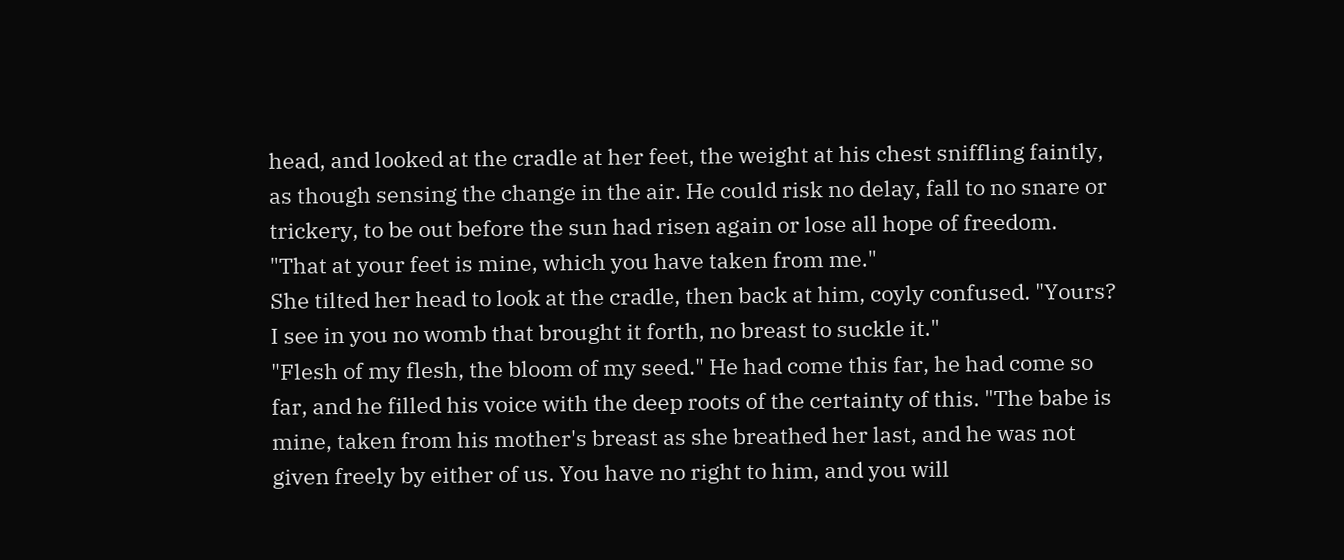head, and looked at the cradle at her feet, the weight at his chest sniffling faintly, as though sensing the change in the air. He could risk no delay, fall to no snare or trickery, to be out before the sun had risen again or lose all hope of freedom.
"That at your feet is mine, which you have taken from me."
She tilted her head to look at the cradle, then back at him, coyly confused. "Yours? I see in you no womb that brought it forth, no breast to suckle it."
"Flesh of my flesh, the bloom of my seed." He had come this far, he had come so far, and he filled his voice with the deep roots of the certainty of this. "The babe is mine, taken from his mother's breast as she breathed her last, and he was not given freely by either of us. You have no right to him, and you will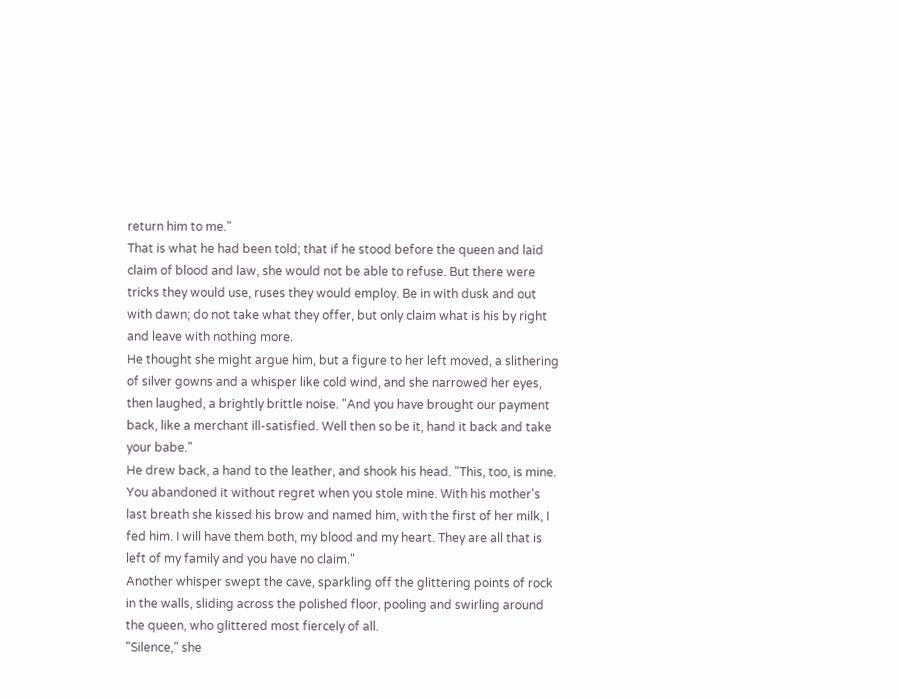return him to me."
That is what he had been told; that if he stood before the queen and laid claim of blood and law, she would not be able to refuse. But there were tricks they would use, ruses they would employ. Be in with dusk and out with dawn; do not take what they offer, but only claim what is his by right and leave with nothing more.
He thought she might argue him, but a figure to her left moved, a slithering of silver gowns and a whisper like cold wind, and she narrowed her eyes, then laughed, a brightly brittle noise. "And you have brought our payment back, like a merchant ill-satisfied. Well then so be it, hand it back and take your babe."
He drew back, a hand to the leather, and shook his head. "This, too, is mine. You abandoned it without regret when you stole mine. With his mother's last breath she kissed his brow and named him, with the first of her milk, I fed him. I will have them both, my blood and my heart. They are all that is left of my family and you have no claim."
Another whisper swept the cave, sparkling off the glittering points of rock in the walls, sliding across the polished floor, pooling and swirling around the queen, who glittered most fiercely of all.
"Silence," she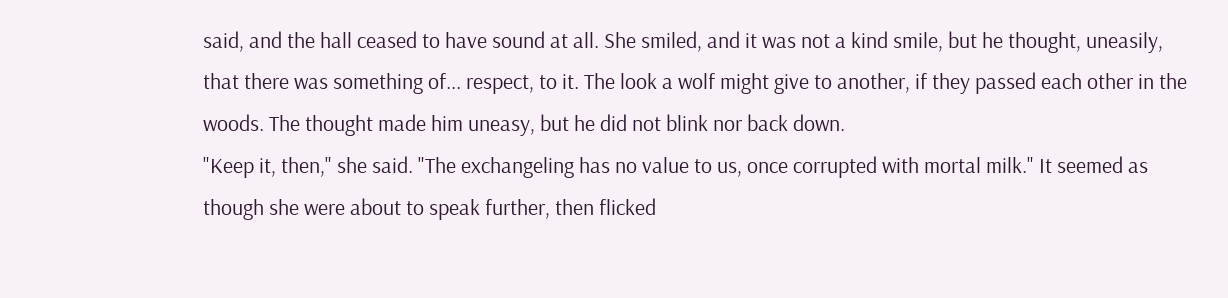said, and the hall ceased to have sound at all. She smiled, and it was not a kind smile, but he thought, uneasily, that there was something of... respect, to it. The look a wolf might give to another, if they passed each other in the woods. The thought made him uneasy, but he did not blink nor back down.
"Keep it, then," she said. "The exchangeling has no value to us, once corrupted with mortal milk." It seemed as though she were about to speak further, then flicked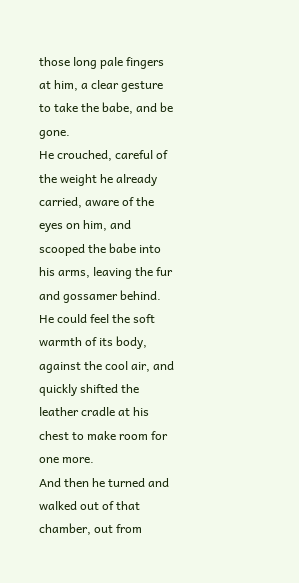those long pale fingers at him, a clear gesture to take the babe, and be gone.
He crouched, careful of the weight he already carried, aware of the eyes on him, and scooped the babe into his arms, leaving the fur and gossamer behind. He could feel the soft warmth of its body, against the cool air, and quickly shifted the leather cradle at his chest to make room for one more.
And then he turned and walked out of that chamber, out from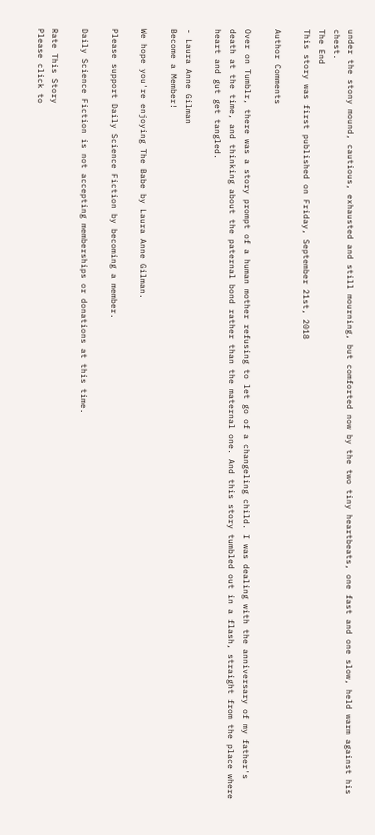under the stony mound, cautious, exhausted and still mourning, but comforted now by the two tiny heartbeats, one fast and one slow, held warm against his chest.
The End
This story was first published on Friday, September 21st, 2018

Author Comments

Over on Tumblr, there was a story prompt of a human mother refusing to let go of a changeling child. I was dealing with the anniversary of my father's death at the time, and thinking about the paternal bond rather than the maternal one. And this story tumbled out in a flash, straight from the place where heart and gut get tangled.

- Laura Anne Gilman
Become a Member!

We hope you're enjoying The Babe by Laura Anne Gilman.

Please support Daily Science Fiction by becoming a member.

Daily Science Fiction is not accepting memberships or donations at this time.

Rate This Story
Please click to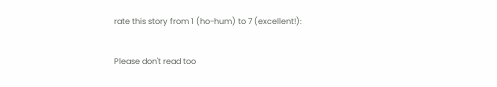rate this story from 1 (ho-hum) to 7 (excellent!):

Please don't read too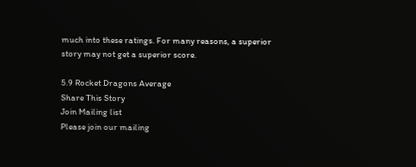much into these ratings. For many reasons, a superior story may not get a superior score.

5.9 Rocket Dragons Average
Share This Story
Join Mailing list
Please join our mailing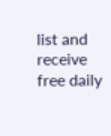list and receive free daily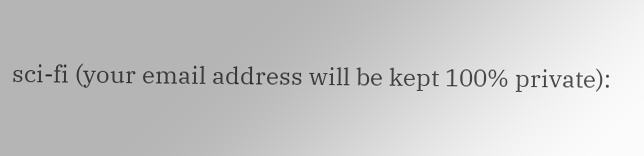sci-fi (your email address will be kept 100% private):